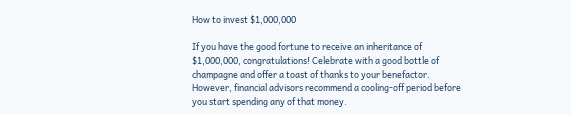How to invest $1,000,000

If you have the good fortune to receive an inheritance of $1,000,000, congratulations! Celebrate with a good bottle of champagne and offer a toast of thanks to your benefactor. However, financial advisors recommend a cooling-off period before you start spending any of that money.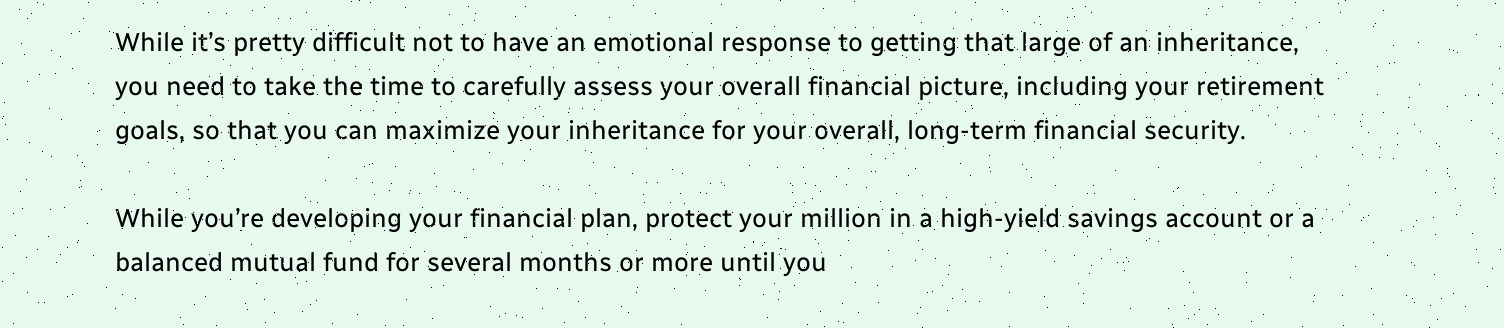While it’s pretty difficult not to have an emotional response to getting that large of an inheritance, you need to take the time to carefully assess your overall financial picture, including your retirement goals, so that you can maximize your inheritance for your overall, long-term financial security.

While you’re developing your financial plan, protect your million in a high-yield savings account or a balanced mutual fund for several months or more until you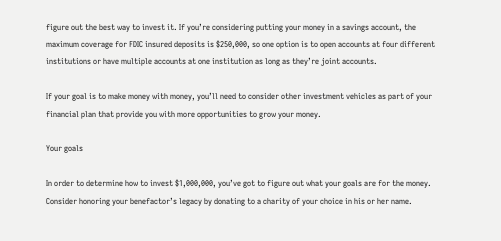figure out the best way to invest it. If you’re considering putting your money in a savings account, the maximum coverage for FDIC insured deposits is $250,000, so one option is to open accounts at four different institutions or have multiple accounts at one institution as long as they’re joint accounts.

If your goal is to make money with money, you’ll need to consider other investment vehicles as part of your financial plan that provide you with more opportunities to grow your money.

Your goals

In order to determine how to invest $1,000,000, you’ve got to figure out what your goals are for the money. Consider honoring your benefactor’s legacy by donating to a charity of your choice in his or her name.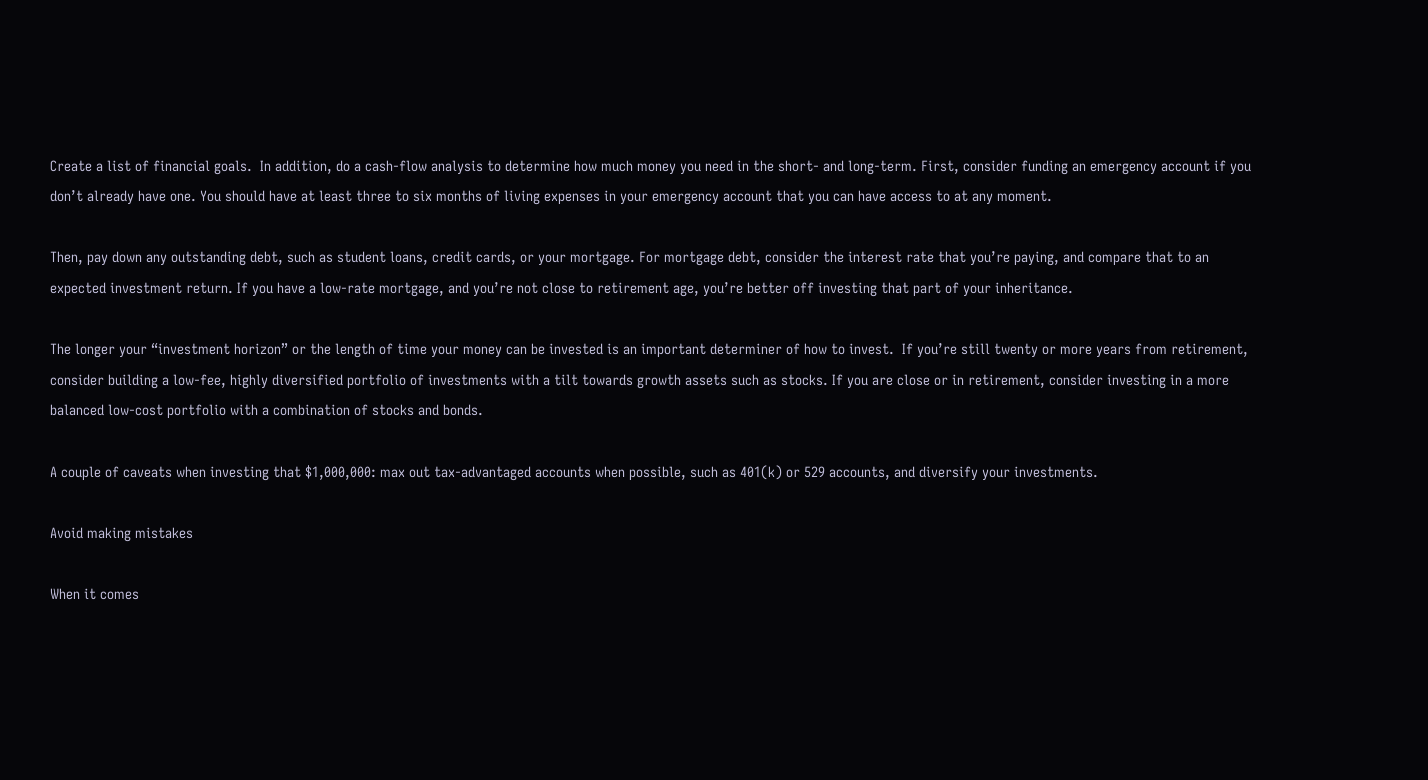Create a list of financial goals.  In addition, do a cash-flow analysis to determine how much money you need in the short- and long-term. First, consider funding an emergency account if you don’t already have one. You should have at least three to six months of living expenses in your emergency account that you can have access to at any moment.

Then, pay down any outstanding debt, such as student loans, credit cards, or your mortgage. For mortgage debt, consider the interest rate that you’re paying, and compare that to an expected investment return. If you have a low-rate mortgage, and you’re not close to retirement age, you’re better off investing that part of your inheritance.

The longer your “investment horizon” or the length of time your money can be invested is an important determiner of how to invest.  If you’re still twenty or more years from retirement, consider building a low-fee, highly diversified portfolio of investments with a tilt towards growth assets such as stocks. If you are close or in retirement, consider investing in a more balanced low-cost portfolio with a combination of stocks and bonds.

A couple of caveats when investing that $1,000,000: max out tax-advantaged accounts when possible, such as 401(k) or 529 accounts, and diversify your investments.

Avoid making mistakes

When it comes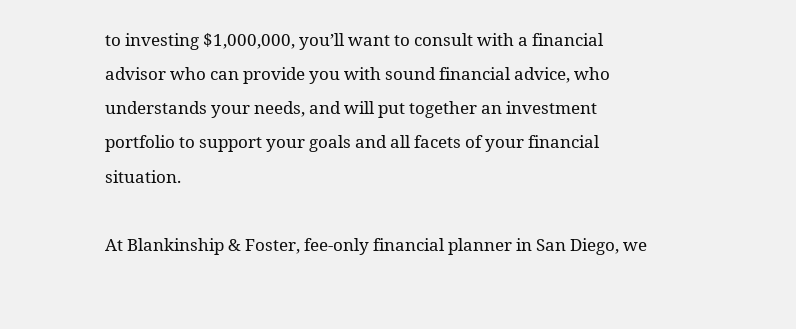to investing $1,000,000, you’ll want to consult with a financial advisor who can provide you with sound financial advice, who understands your needs, and will put together an investment portfolio to support your goals and all facets of your financial situation.

At Blankinship & Foster, fee-only financial planner in San Diego, we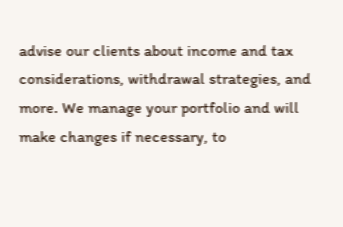advise our clients about income and tax considerations, withdrawal strategies, and more. We manage your portfolio and will make changes if necessary, to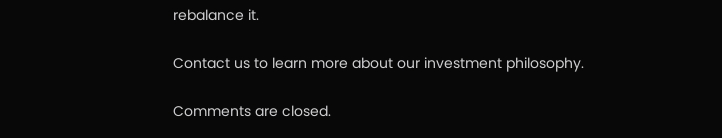rebalance it.

Contact us to learn more about our investment philosophy.

Comments are closed.